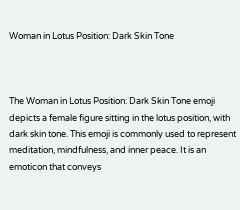Woman in Lotus Position: Dark Skin Tone



The Woman in Lotus Position: Dark Skin Tone emoji depicts a female figure sitting in the lotus position, with dark skin tone. This emoji is commonly used to represent meditation, mindfulness, and inner peace. It is an emoticon that conveys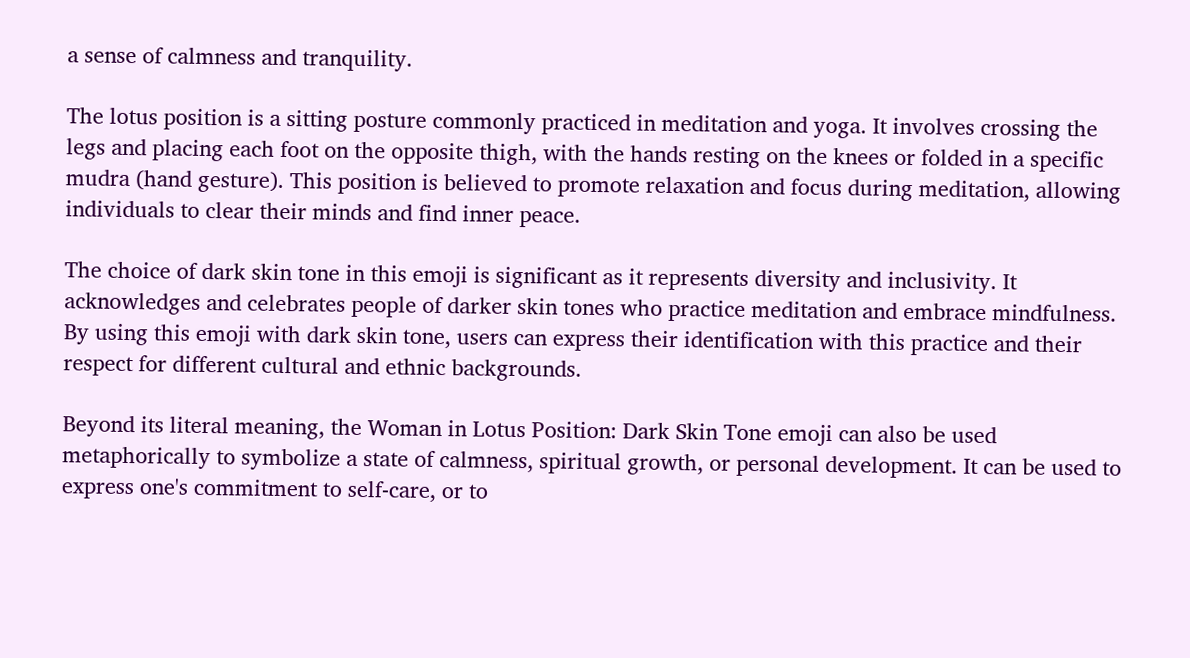a sense of calmness and tranquility.

The lotus position is a sitting posture commonly practiced in meditation and yoga. It involves crossing the legs and placing each foot on the opposite thigh, with the hands resting on the knees or folded in a specific mudra (hand gesture). This position is believed to promote relaxation and focus during meditation, allowing individuals to clear their minds and find inner peace.

The choice of dark skin tone in this emoji is significant as it represents diversity and inclusivity. It acknowledges and celebrates people of darker skin tones who practice meditation and embrace mindfulness. By using this emoji with dark skin tone, users can express their identification with this practice and their respect for different cultural and ethnic backgrounds.

Beyond its literal meaning, the Woman in Lotus Position: Dark Skin Tone emoji can also be used metaphorically to symbolize a state of calmness, spiritual growth, or personal development. It can be used to express one's commitment to self-care, or to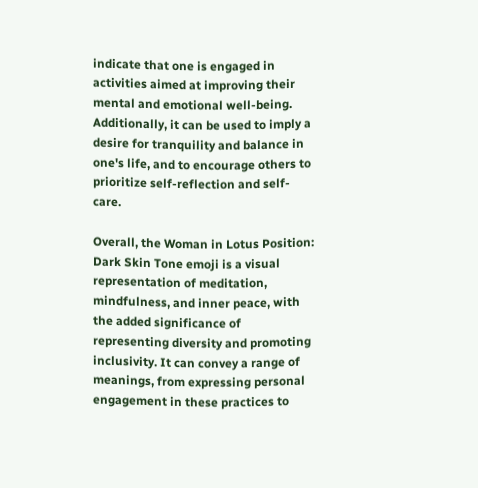indicate that one is engaged in activities aimed at improving their mental and emotional well-being. Additionally, it can be used to imply a desire for tranquility and balance in one's life, and to encourage others to prioritize self-reflection and self-care.

Overall, the Woman in Lotus Position: Dark Skin Tone emoji is a visual representation of meditation, mindfulness, and inner peace, with the added significance of representing diversity and promoting inclusivity. It can convey a range of meanings, from expressing personal engagement in these practices to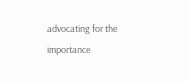advocating for the importance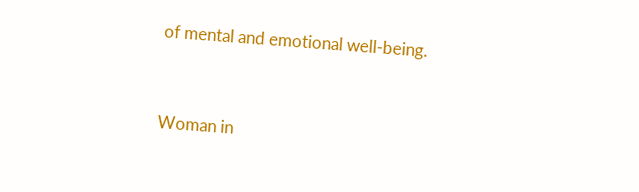of mental and emotional well-being.


Woman in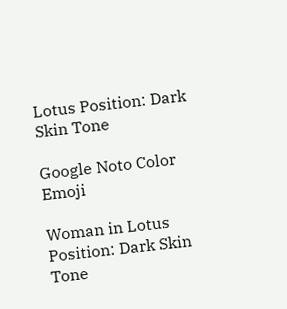Lotus Position: Dark Skin Tone

Google Noto Color Emoji

Woman in Lotus Position: Dark Skin Tone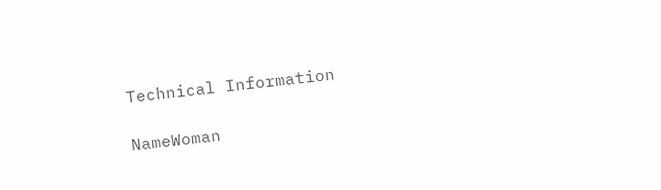Technical Information

NameWoman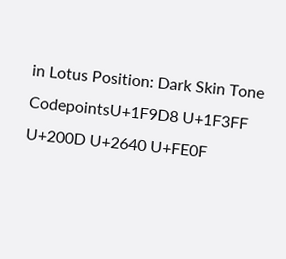in Lotus Position: Dark Skin Tone
CodepointsU+1F9D8 U+1F3FF U+200D U+2640 U+FE0F